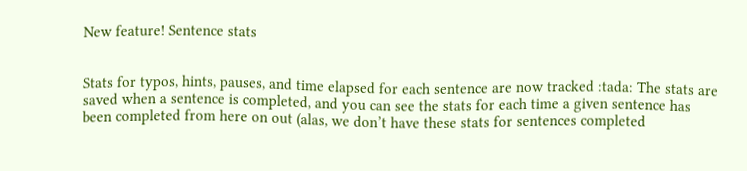New feature! Sentence stats


Stats for typos, hints, pauses, and time elapsed for each sentence are now tracked :tada: The stats are saved when a sentence is completed, and you can see the stats for each time a given sentence has been completed from here on out (alas, we don’t have these stats for sentences completed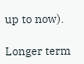up to now).

Longer term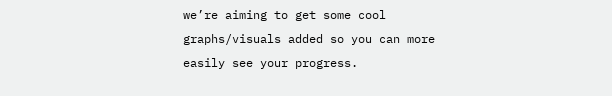we’re aiming to get some cool graphs/visuals added so you can more easily see your progress.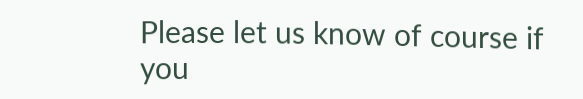Please let us know of course if you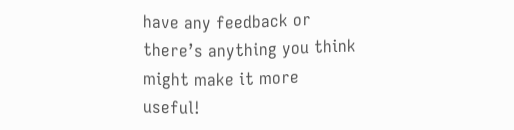have any feedback or there’s anything you think might make it more useful!